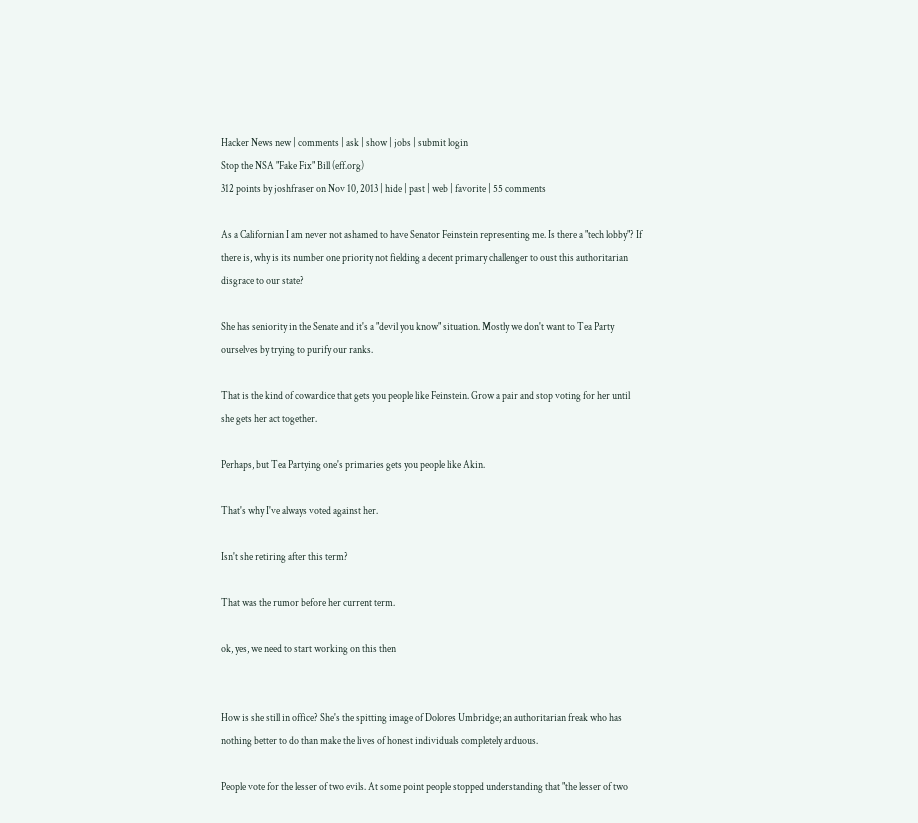Hacker News new | comments | ask | show | jobs | submit login
Stop the NSA "Fake Fix" Bill (eff.org)
312 points by joshfraser on Nov 10, 2013 | hide | past | web | favorite | 55 comments

As a Californian I am never not ashamed to have Senator Feinstein representing me. Is there a "tech lobby"? If there is, why is its number one priority not fielding a decent primary challenger to oust this authoritarian disgrace to our state?

She has seniority in the Senate and it's a "devil you know" situation. Mostly we don't want to Tea Party ourselves by trying to purify our ranks.

That is the kind of cowardice that gets you people like Feinstein. Grow a pair and stop voting for her until she gets her act together.

Perhaps, but Tea Partying one's primaries gets you people like Akin.

That's why I've always voted against her.

Isn't she retiring after this term?

That was the rumor before her current term.

ok, yes, we need to start working on this then


How is she still in office? She's the spitting image of Dolores Umbridge; an authoritarian freak who has nothing better to do than make the lives of honest individuals completely arduous.

People vote for the lesser of two evils. At some point people stopped understanding that "the lesser of two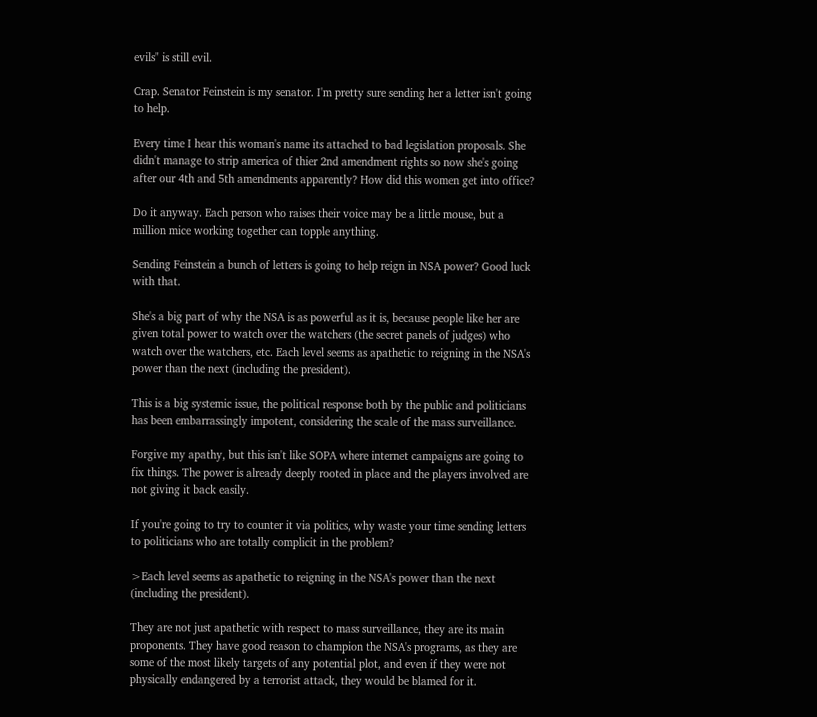evils" is still evil.

Crap. Senator Feinstein is my senator. I'm pretty sure sending her a letter isn't going to help.

Every time I hear this woman's name its attached to bad legislation proposals. She didn't manage to strip america of thier 2nd amendment rights so now she's going after our 4th and 5th amendments apparently? How did this women get into office?

Do it anyway. Each person who raises their voice may be a little mouse, but a million mice working together can topple anything.

Sending Feinstein a bunch of letters is going to help reign in NSA power? Good luck with that.

She's a big part of why the NSA is as powerful as it is, because people like her are given total power to watch over the watchers (the secret panels of judges) who watch over the watchers, etc. Each level seems as apathetic to reigning in the NSA's power than the next (including the president).

This is a big systemic issue, the political response both by the public and politicians has been embarrassingly impotent, considering the scale of the mass surveillance.

Forgive my apathy, but this isn't like SOPA where internet campaigns are going to fix things. The power is already deeply rooted in place and the players involved are not giving it back easily.

If you're going to try to counter it via politics, why waste your time sending letters to politicians who are totally complicit in the problem?

>Each level seems as apathetic to reigning in the NSA's power than the next (including the president).

They are not just apathetic with respect to mass surveillance, they are its main proponents. They have good reason to champion the NSA's programs, as they are some of the most likely targets of any potential plot, and even if they were not physically endangered by a terrorist attack, they would be blamed for it.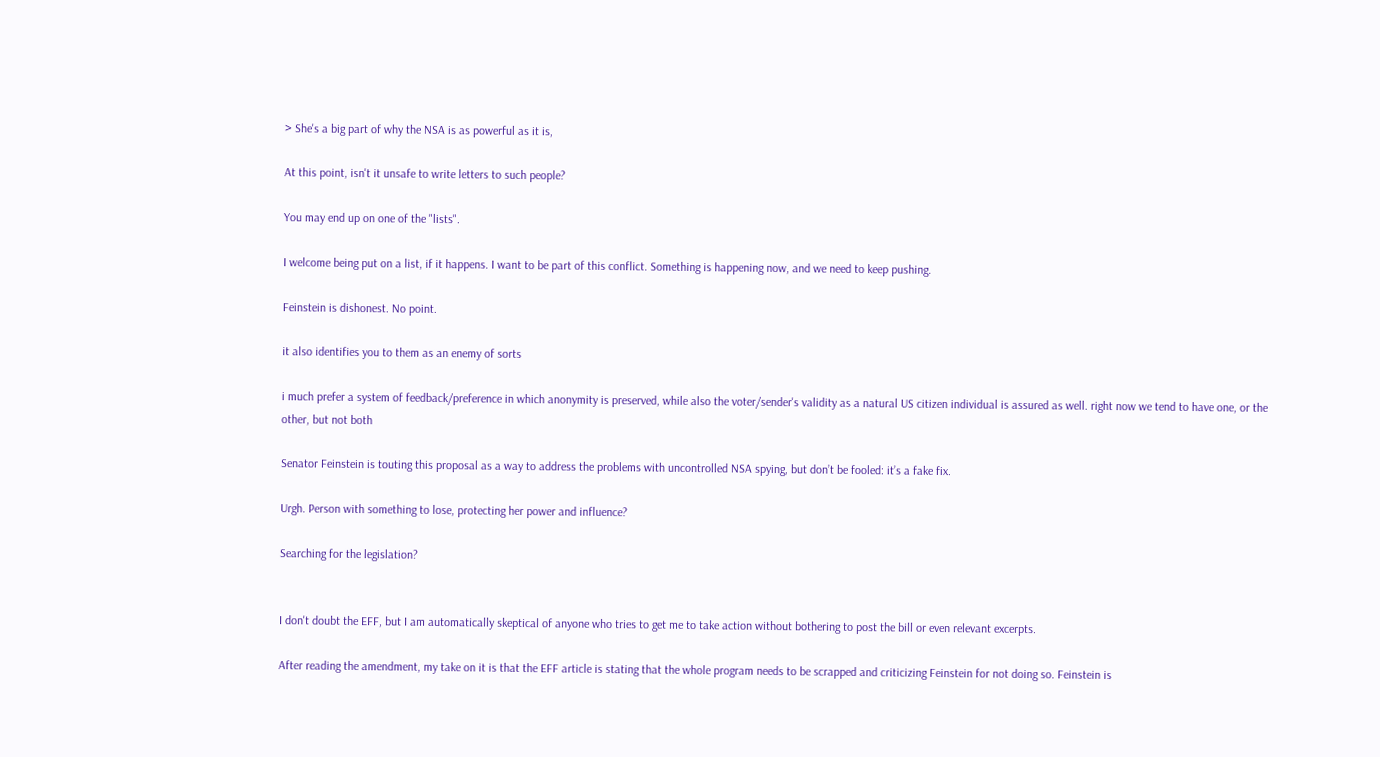> She's a big part of why the NSA is as powerful as it is,

At this point, isn't it unsafe to write letters to such people?

You may end up on one of the "lists".

I welcome being put on a list, if it happens. I want to be part of this conflict. Something is happening now, and we need to keep pushing.

Feinstein is dishonest. No point.

it also identifies you to them as an enemy of sorts

i much prefer a system of feedback/preference in which anonymity is preserved, while also the voter/sender's validity as a natural US citizen individual is assured as well. right now we tend to have one, or the other, but not both

Senator Feinstein is touting this proposal as a way to address the problems with uncontrolled NSA spying, but don’t be fooled: it’s a fake fix.

Urgh. Person with something to lose, protecting her power and influence?

Searching for the legislation?


I don't doubt the EFF, but I am automatically skeptical of anyone who tries to get me to take action without bothering to post the bill or even relevant excerpts.

After reading the amendment, my take on it is that the EFF article is stating that the whole program needs to be scrapped and criticizing Feinstein for not doing so. Feinstein is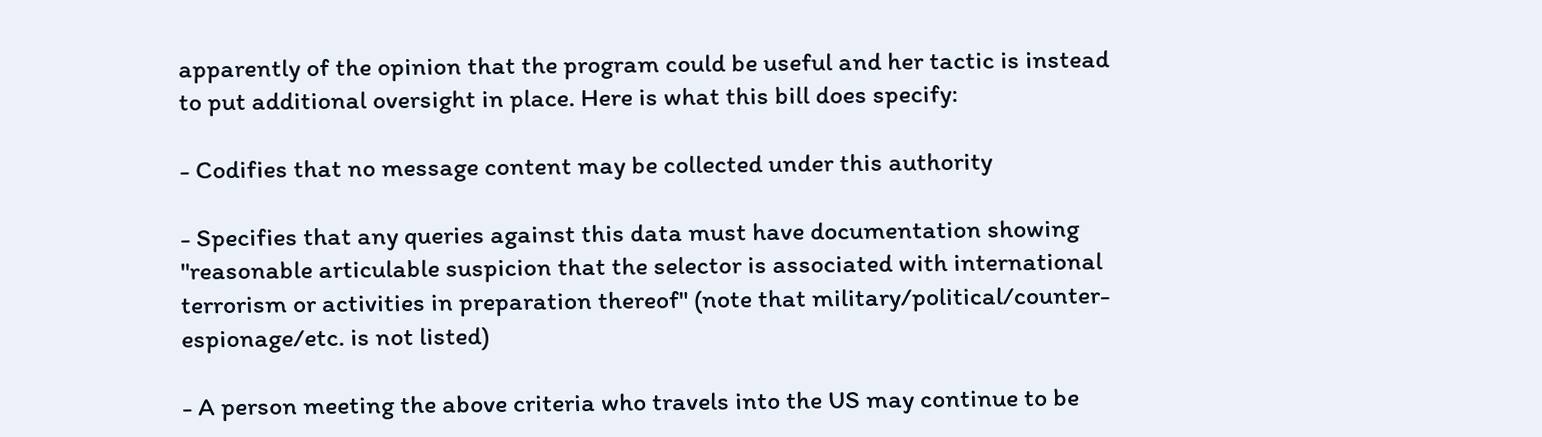apparently of the opinion that the program could be useful and her tactic is instead to put additional oversight in place. Here is what this bill does specify:

- Codifies that no message content may be collected under this authority

- Specifies that any queries against this data must have documentation showing "reasonable articulable suspicion that the selector is associated with international terrorism or activities in preparation thereof" (note that military/political/counter-espionage/etc. is not listed)

- A person meeting the above criteria who travels into the US may continue to be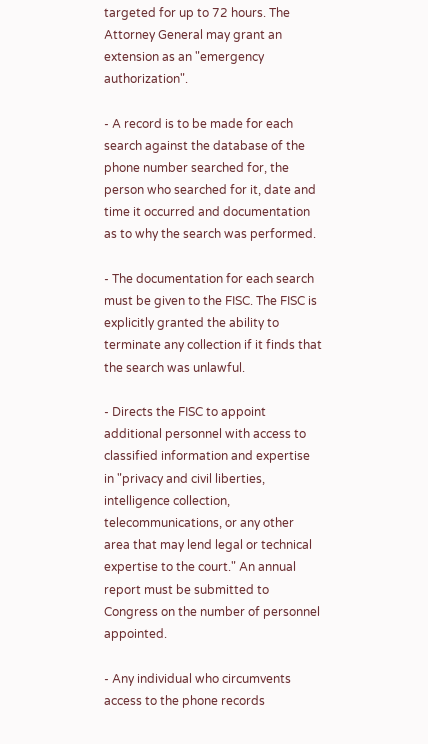targeted for up to 72 hours. The Attorney General may grant an extension as an "emergency authorization".

- A record is to be made for each search against the database of the phone number searched for, the person who searched for it, date and time it occurred and documentation as to why the search was performed.

- The documentation for each search must be given to the FISC. The FISC is explicitly granted the ability to terminate any collection if it finds that the search was unlawful.

- Directs the FISC to appoint additional personnel with access to classified information and expertise in "privacy and civil liberties, intelligence collection, telecommunications, or any other area that may lend legal or technical expertise to the court." An annual report must be submitted to Congress on the number of personnel appointed.

- Any individual who circumvents access to the phone records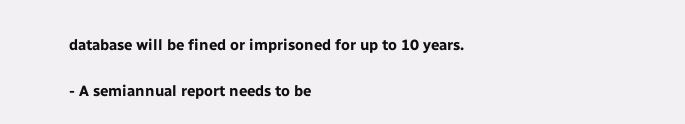database will be fined or imprisoned for up to 10 years.

- A semiannual report needs to be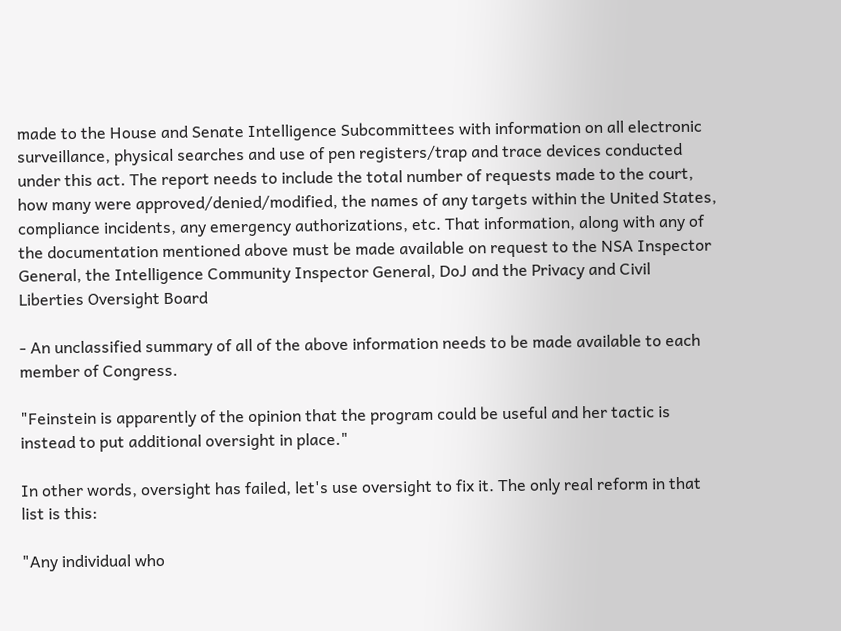made to the House and Senate Intelligence Subcommittees with information on all electronic surveillance, physical searches and use of pen registers/trap and trace devices conducted under this act. The report needs to include the total number of requests made to the court, how many were approved/denied/modified, the names of any targets within the United States, compliance incidents, any emergency authorizations, etc. That information, along with any of the documentation mentioned above must be made available on request to the NSA Inspector General, the Intelligence Community Inspector General, DoJ and the Privacy and Civil Liberties Oversight Board

- An unclassified summary of all of the above information needs to be made available to each member of Congress.

"Feinstein is apparently of the opinion that the program could be useful and her tactic is instead to put additional oversight in place."

In other words, oversight has failed, let's use oversight to fix it. The only real reform in that list is this:

"Any individual who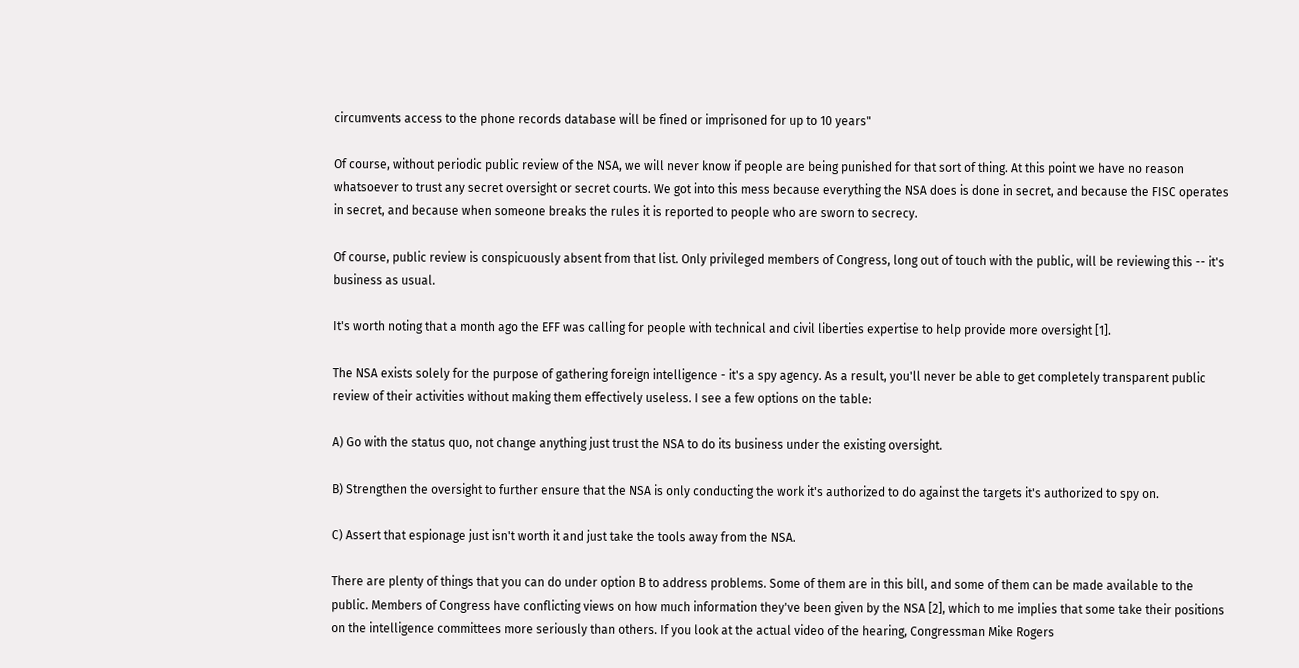circumvents access to the phone records database will be fined or imprisoned for up to 10 years"

Of course, without periodic public review of the NSA, we will never know if people are being punished for that sort of thing. At this point we have no reason whatsoever to trust any secret oversight or secret courts. We got into this mess because everything the NSA does is done in secret, and because the FISC operates in secret, and because when someone breaks the rules it is reported to people who are sworn to secrecy.

Of course, public review is conspicuously absent from that list. Only privileged members of Congress, long out of touch with the public, will be reviewing this -- it's business as usual.

It's worth noting that a month ago the EFF was calling for people with technical and civil liberties expertise to help provide more oversight [1].

The NSA exists solely for the purpose of gathering foreign intelligence - it's a spy agency. As a result, you'll never be able to get completely transparent public review of their activities without making them effectively useless. I see a few options on the table:

A) Go with the status quo, not change anything just trust the NSA to do its business under the existing oversight.

B) Strengthen the oversight to further ensure that the NSA is only conducting the work it's authorized to do against the targets it's authorized to spy on.

C) Assert that espionage just isn't worth it and just take the tools away from the NSA.

There are plenty of things that you can do under option B to address problems. Some of them are in this bill, and some of them can be made available to the public. Members of Congress have conflicting views on how much information they've been given by the NSA [2], which to me implies that some take their positions on the intelligence committees more seriously than others. If you look at the actual video of the hearing, Congressman Mike Rogers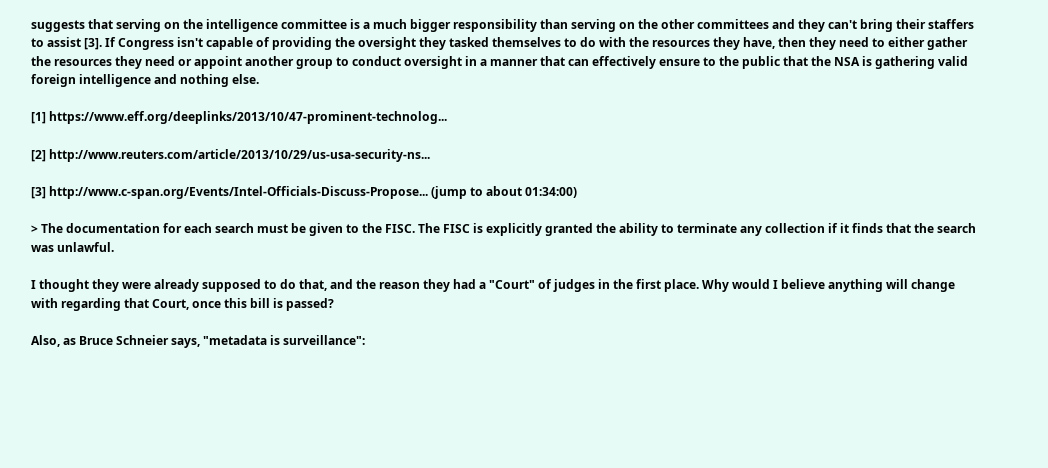suggests that serving on the intelligence committee is a much bigger responsibility than serving on the other committees and they can't bring their staffers to assist [3]. If Congress isn't capable of providing the oversight they tasked themselves to do with the resources they have, then they need to either gather the resources they need or appoint another group to conduct oversight in a manner that can effectively ensure to the public that the NSA is gathering valid foreign intelligence and nothing else.

[1] https://www.eff.org/deeplinks/2013/10/47-prominent-technolog...

[2] http://www.reuters.com/article/2013/10/29/us-usa-security-ns...

[3] http://www.c-span.org/Events/Intel-Officials-Discuss-Propose... (jump to about 01:34:00)

> The documentation for each search must be given to the FISC. The FISC is explicitly granted the ability to terminate any collection if it finds that the search was unlawful.

I thought they were already supposed to do that, and the reason they had a "Court" of judges in the first place. Why would I believe anything will change with regarding that Court, once this bill is passed?

Also, as Bruce Schneier says, "metadata is surveillance":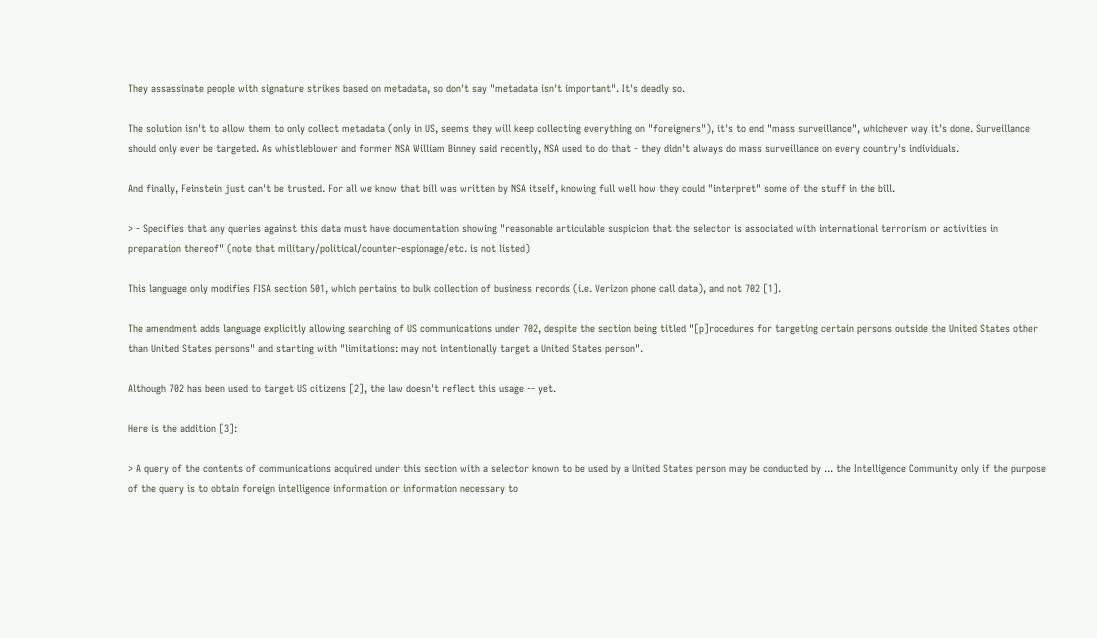They assassinate people with signature strikes based on metadata, so don't say "metadata isn't important". It's deadly so.

The solution isn't to allow them to only collect metadata (only in US, seems they will keep collecting everything on "foreigners"), it's to end "mass surveillance", whichever way it's done. Surveillance should only ever be targeted. As whistleblower and former NSA William Binney said recently, NSA used to do that - they didn't always do mass surveillance on every country's individuals.

And finally, Feinstein just can't be trusted. For all we know that bill was written by NSA itself, knowing full well how they could "interpret" some of the stuff in the bill.

> - Specifies that any queries against this data must have documentation showing "reasonable articulable suspicion that the selector is associated with international terrorism or activities in preparation thereof" (note that military/political/counter-espionage/etc. is not listed)

This language only modifies FISA section 501, which pertains to bulk collection of business records (i.e. Verizon phone call data), and not 702 [1].

The amendment adds language explicitly allowing searching of US communications under 702, despite the section being titled "[p]rocedures for targeting certain persons outside the United States other than United States persons" and starting with "limitations: may not intentionally target a United States person".

Although 702 has been used to target US citizens [2], the law doesn't reflect this usage -- yet.

Here is the addition [3]:

> A query of the contents of communications acquired under this section with a selector known to be used by a United States person may be conducted by ... the Intelligence Community only if the purpose of the query is to obtain foreign intelligence information or information necessary to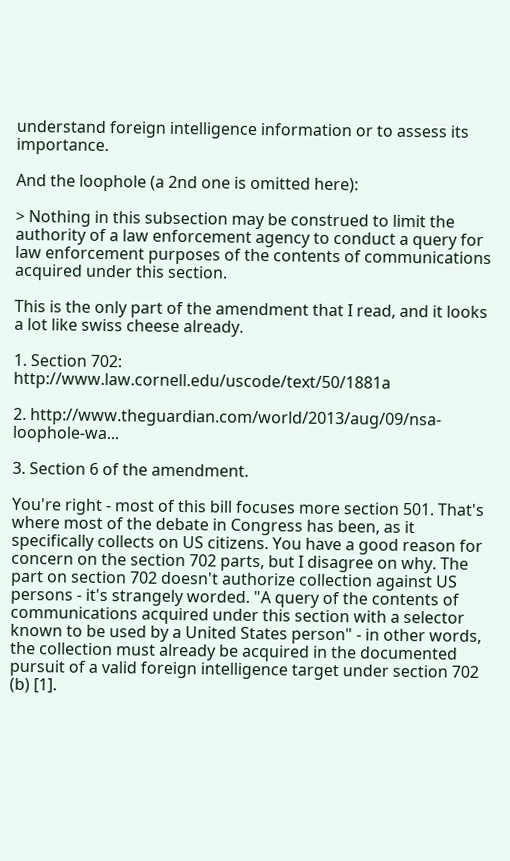understand foreign intelligence information or to assess its importance.

And the loophole (a 2nd one is omitted here):

> Nothing in this subsection may be construed to limit the authority of a law enforcement agency to conduct a query for law enforcement purposes of the contents of communications acquired under this section.

This is the only part of the amendment that I read, and it looks a lot like swiss cheese already.

1. Section 702: http://www.law.cornell.edu/uscode/text/50/1881a

2. http://www.theguardian.com/world/2013/aug/09/nsa-loophole-wa...

3. Section 6 of the amendment.

You're right - most of this bill focuses more section 501. That's where most of the debate in Congress has been, as it specifically collects on US citizens. You have a good reason for concern on the section 702 parts, but I disagree on why. The part on section 702 doesn't authorize collection against US persons - it's strangely worded. "A query of the contents of communications acquired under this section with a selector known to be used by a United States person" - in other words, the collection must already be acquired in the documented pursuit of a valid foreign intelligence target under section 702 (b) [1].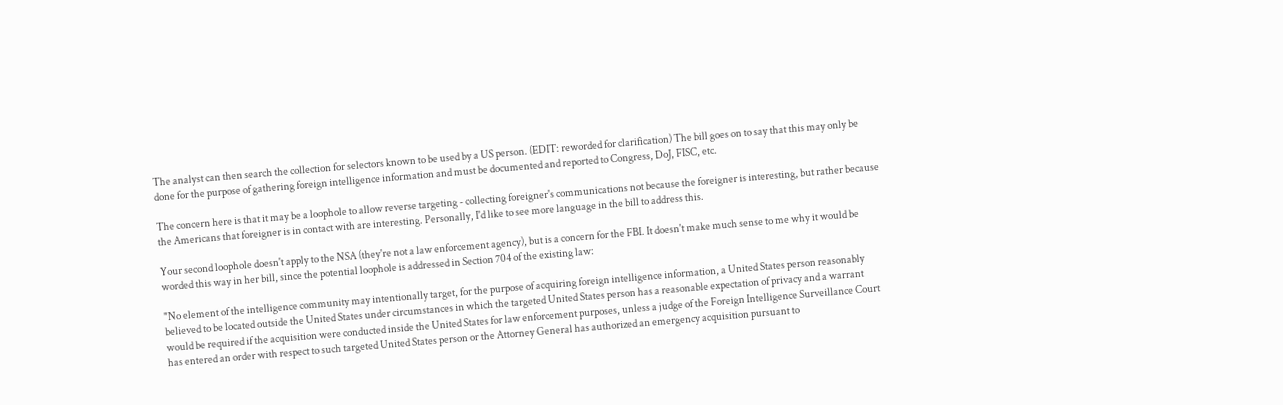The analyst can then search the collection for selectors known to be used by a US person. (EDIT: reworded for clarification) The bill goes on to say that this may only be done for the purpose of gathering foreign intelligence information and must be documented and reported to Congress, DoJ, FISC, etc.

The concern here is that it may be a loophole to allow reverse targeting - collecting foreigner's communications not because the foreigner is interesting, but rather because the Americans that foreigner is in contact with are interesting. Personally, I'd like to see more language in the bill to address this.

Your second loophole doesn't apply to the NSA (they're not a law enforcement agency), but is a concern for the FBI. It doesn't make much sense to me why it would be worded this way in her bill, since the potential loophole is addressed in Section 704 of the existing law:

"No element of the intelligence community may intentionally target, for the purpose of acquiring foreign intelligence information, a United States person reasonably believed to be located outside the United States under circumstances in which the targeted United States person has a reasonable expectation of privacy and a warrant would be required if the acquisition were conducted inside the United States for law enforcement purposes, unless a judge of the Foreign Intelligence Surveillance Court has entered an order with respect to such targeted United States person or the Attorney General has authorized an emergency acquisition pursuant to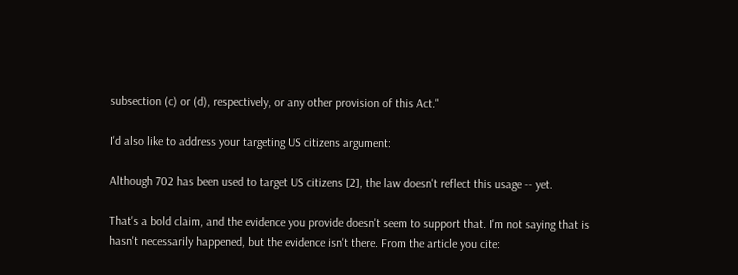subsection (c) or (d), respectively, or any other provision of this Act."

I'd also like to address your targeting US citizens argument:

Although 702 has been used to target US citizens [2], the law doesn't reflect this usage -- yet.

That's a bold claim, and the evidence you provide doesn't seem to support that. I'm not saying that is hasn't necessarily happened, but the evidence isn't there. From the article you cite: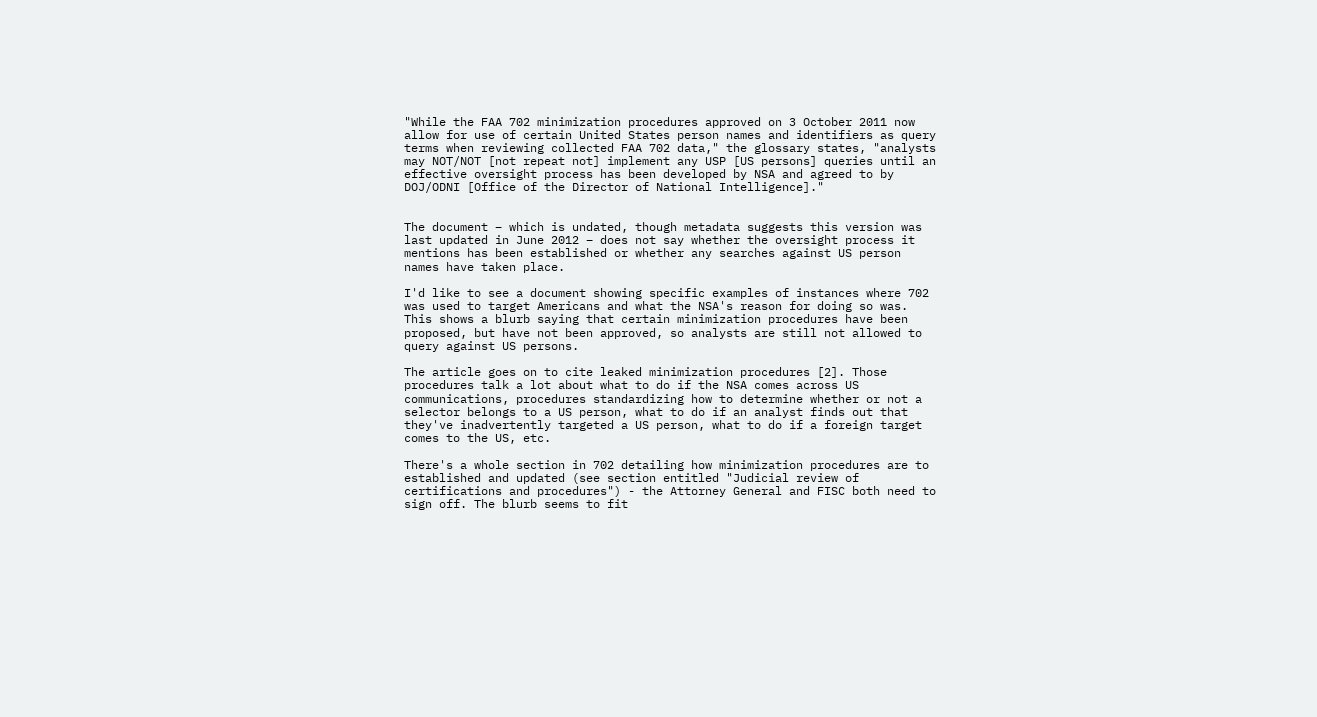"While the FAA 702 minimization procedures approved on 3 October 2011 now allow for use of certain United States person names and identifiers as query terms when reviewing collected FAA 702 data," the glossary states, "analysts may NOT/NOT [not repeat not] implement any USP [US persons] queries until an effective oversight process has been developed by NSA and agreed to by DOJ/ODNI [Office of the Director of National Intelligence]."


The document – which is undated, though metadata suggests this version was last updated in June 2012 – does not say whether the oversight process it mentions has been established or whether any searches against US person names have taken place.

I'd like to see a document showing specific examples of instances where 702 was used to target Americans and what the NSA's reason for doing so was. This shows a blurb saying that certain minimization procedures have been proposed, but have not been approved, so analysts are still not allowed to query against US persons.

The article goes on to cite leaked minimization procedures [2]. Those procedures talk a lot about what to do if the NSA comes across US communications, procedures standardizing how to determine whether or not a selector belongs to a US person, what to do if an analyst finds out that they've inadvertently targeted a US person, what to do if a foreign target comes to the US, etc.

There's a whole section in 702 detailing how minimization procedures are to established and updated (see section entitled "Judicial review of certifications and procedures") - the Attorney General and FISC both need to sign off. The blurb seems to fit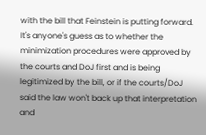with the bill that Feinstein is putting forward. It's anyone's guess as to whether the minimization procedures were approved by the courts and DoJ first and is being legitimized by the bill, or if the courts/DoJ said the law won't back up that interpretation and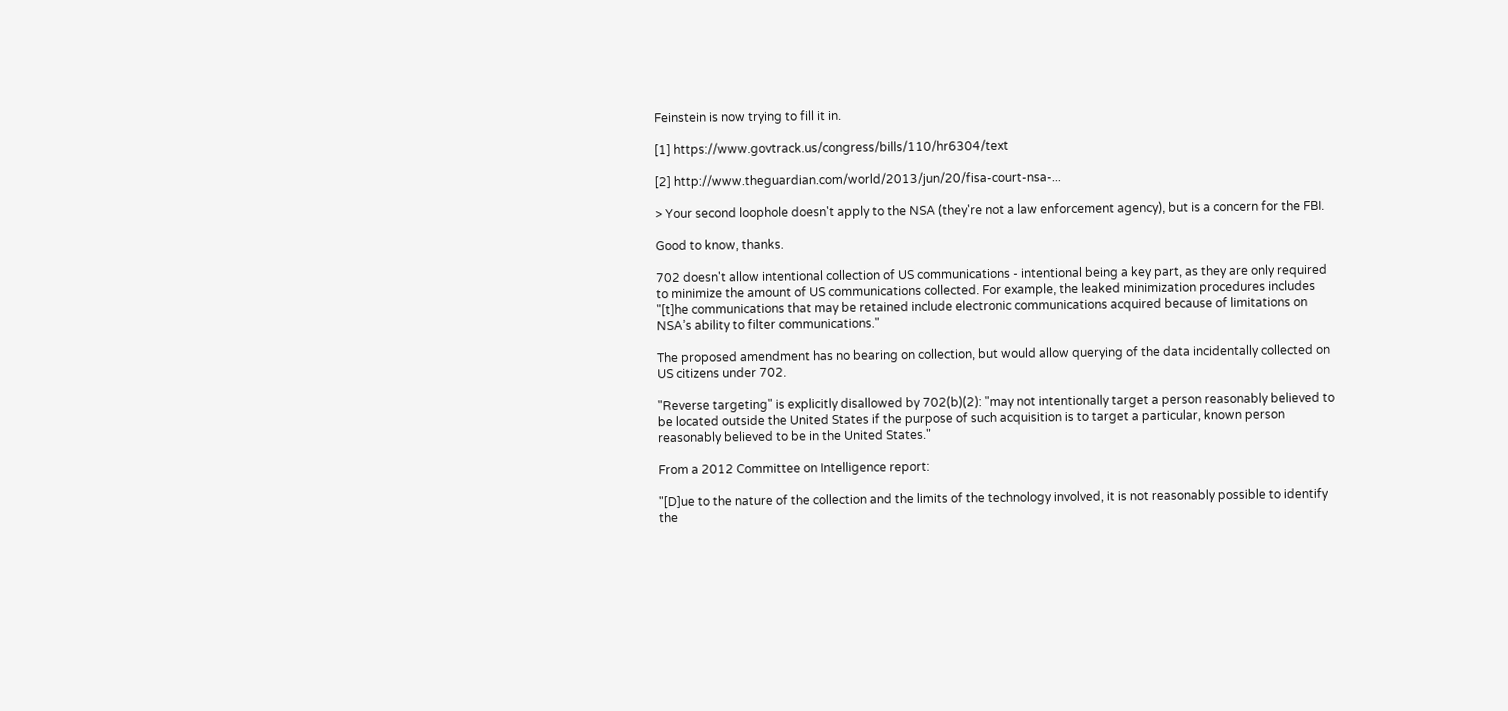Feinstein is now trying to fill it in.

[1] https://www.govtrack.us/congress/bills/110/hr6304/text

[2] http://www.theguardian.com/world/2013/jun/20/fisa-court-nsa-...

> Your second loophole doesn't apply to the NSA (they're not a law enforcement agency), but is a concern for the FBI.

Good to know, thanks.

702 doesn't allow intentional collection of US communications - intentional being a key part, as they are only required to minimize the amount of US communications collected. For example, the leaked minimization procedures includes "[t]he communications that may be retained include electronic communications acquired because of limitations on NSA’s ability to filter communications."

The proposed amendment has no bearing on collection, but would allow querying of the data incidentally collected on US citizens under 702.

"Reverse targeting" is explicitly disallowed by 702(b)(2): "may not intentionally target a person reasonably believed to be located outside the United States if the purpose of such acquisition is to target a particular, known person reasonably believed to be in the United States."

From a 2012 Committee on Intelligence report:

"[D]ue to the nature of the collection and the limits of the technology involved, it is not reasonably possible to identify the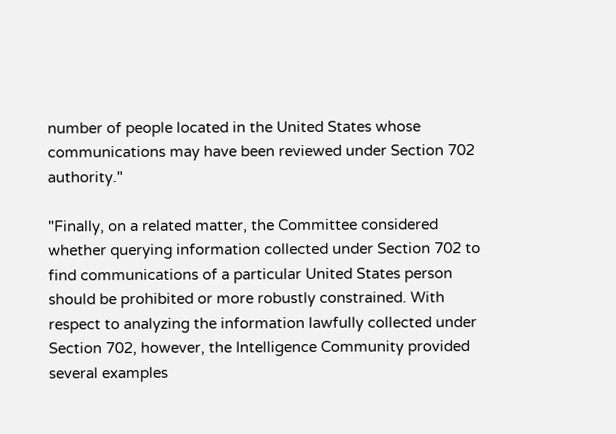number of people located in the United States whose communications may have been reviewed under Section 702 authority."

"Finally, on a related matter, the Committee considered whether querying information collected under Section 702 to find communications of a particular United States person should be prohibited or more robustly constrained. With respect to analyzing the information lawfully collected under Section 702, however, the Intelligence Community provided several examples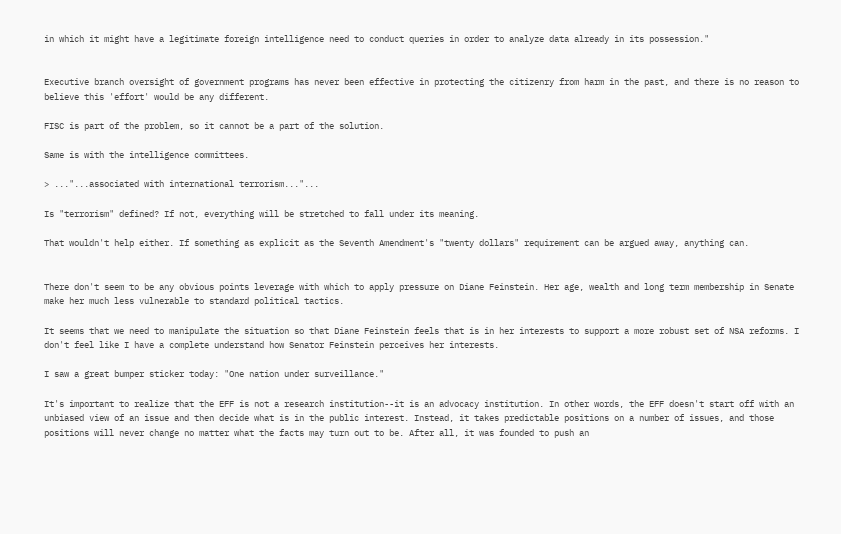in which it might have a legitimate foreign intelligence need to conduct queries in order to analyze data already in its possession."


Executive branch oversight of government programs has never been effective in protecting the citizenry from harm in the past, and there is no reason to believe this 'effort' would be any different.

FISC is part of the problem, so it cannot be a part of the solution.

Same is with the intelligence committees.

> ..."...associated with international terrorism..."...

Is "terrorism" defined? If not, everything will be stretched to fall under its meaning.

That wouldn't help either. If something as explicit as the Seventh Amendment's "twenty dollars" requirement can be argued away, anything can.


There don't seem to be any obvious points leverage with which to apply pressure on Diane Feinstein. Her age, wealth and long term membership in Senate make her much less vulnerable to standard political tactics.

It seems that we need to manipulate the situation so that Diane Feinstein feels that is in her interests to support a more robust set of NSA reforms. I don't feel like I have a complete understand how Senator Feinstein perceives her interests.

I saw a great bumper sticker today: "One nation under surveillance."

It's important to realize that the EFF is not a research institution--it is an advocacy institution. In other words, the EFF doesn't start off with an unbiased view of an issue and then decide what is in the public interest. Instead, it takes predictable positions on a number of issues, and those positions will never change no matter what the facts may turn out to be. After all, it was founded to push an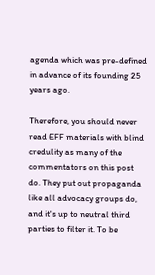agenda which was pre-defined in advance of its founding 25 years ago.

Therefore, you should never read EFF materials with blind credulity as many of the commentators on this post do. They put out propaganda like all advocacy groups do, and it's up to neutral third parties to filter it. To be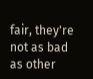fair, they're not as bad as other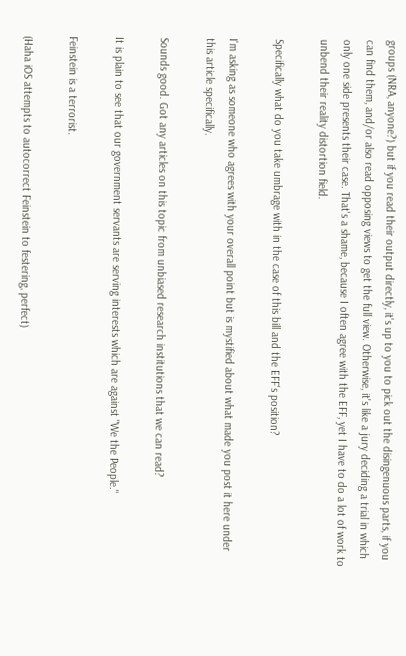groups (NRA, anyone?) but if you read their output directly, it's up to you to pick out the disingenuous parts, if you can find them, and/or also read opposing views to get the full view. Otherwise, it's like a jury deciding a trial in which only one side presents their case. That's a shame, because I often agree with the EFF, yet I have to do a lot of work to unbend their reality distortion field.

Specifically what do you take umbrage with in the case of this bill and the EFF's position?

I'm asking as someone who agrees with your overall point but is mystified about what made you post it here under this article specifically.

Sounds good. Got any articles on this topic from unbiased research institutions that we can read?

It is plain to see that our government servants are serving interests which are against "We the People."

Feinstein is a terrorist.

(Haha iOS attempts to autocorrect Feinstein to festering, perfect)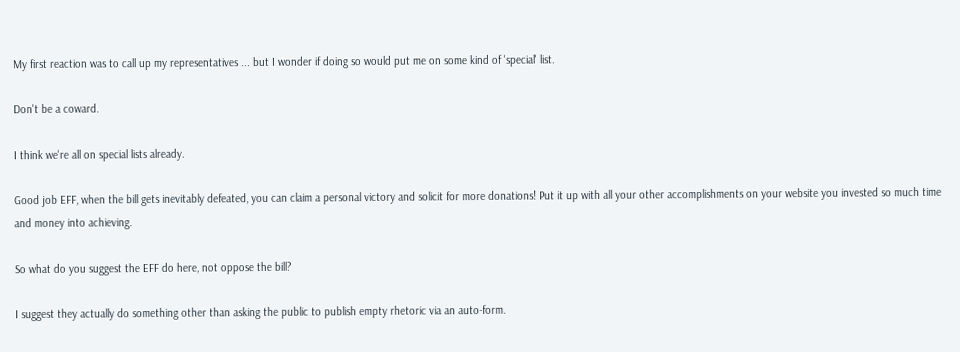My first reaction was to call up my representatives ... but I wonder if doing so would put me on some kind of 'special' list.

Don't be a coward.

I think we're all on special lists already.

Good job EFF, when the bill gets inevitably defeated, you can claim a personal victory and solicit for more donations! Put it up with all your other accomplishments on your website you invested so much time and money into achieving.

So what do you suggest the EFF do here, not oppose the bill?

I suggest they actually do something other than asking the public to publish empty rhetoric via an auto-form.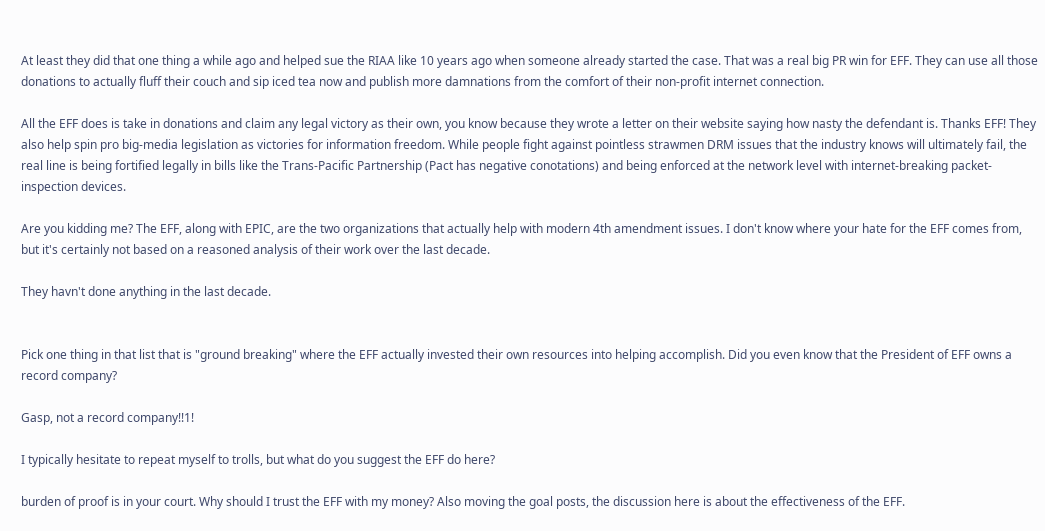At least they did that one thing a while ago and helped sue the RIAA like 10 years ago when someone already started the case. That was a real big PR win for EFF. They can use all those donations to actually fluff their couch and sip iced tea now and publish more damnations from the comfort of their non-profit internet connection.

All the EFF does is take in donations and claim any legal victory as their own, you know because they wrote a letter on their website saying how nasty the defendant is. Thanks EFF! They also help spin pro big-media legislation as victories for information freedom. While people fight against pointless strawmen DRM issues that the industry knows will ultimately fail, the real line is being fortified legally in bills like the Trans-Pacific Partnership (Pact has negative conotations) and being enforced at the network level with internet-breaking packet-inspection devices.

Are you kidding me? The EFF, along with EPIC, are the two organizations that actually help with modern 4th amendment issues. I don't know where your hate for the EFF comes from, but it's certainly not based on a reasoned analysis of their work over the last decade.

They havn't done anything in the last decade.


Pick one thing in that list that is "ground breaking" where the EFF actually invested their own resources into helping accomplish. Did you even know that the President of EFF owns a record company?

Gasp, not a record company!!1!

I typically hesitate to repeat myself to trolls, but what do you suggest the EFF do here?

burden of proof is in your court. Why should I trust the EFF with my money? Also moving the goal posts, the discussion here is about the effectiveness of the EFF.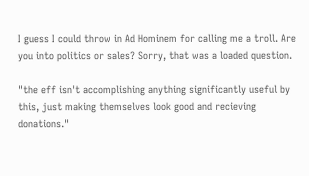I guess I could throw in Ad Hominem for calling me a troll. Are you into politics or sales? Sorry, that was a loaded question.

"the eff isn't accomplishing anything significantly useful by this, just making themselves look good and recieving donations."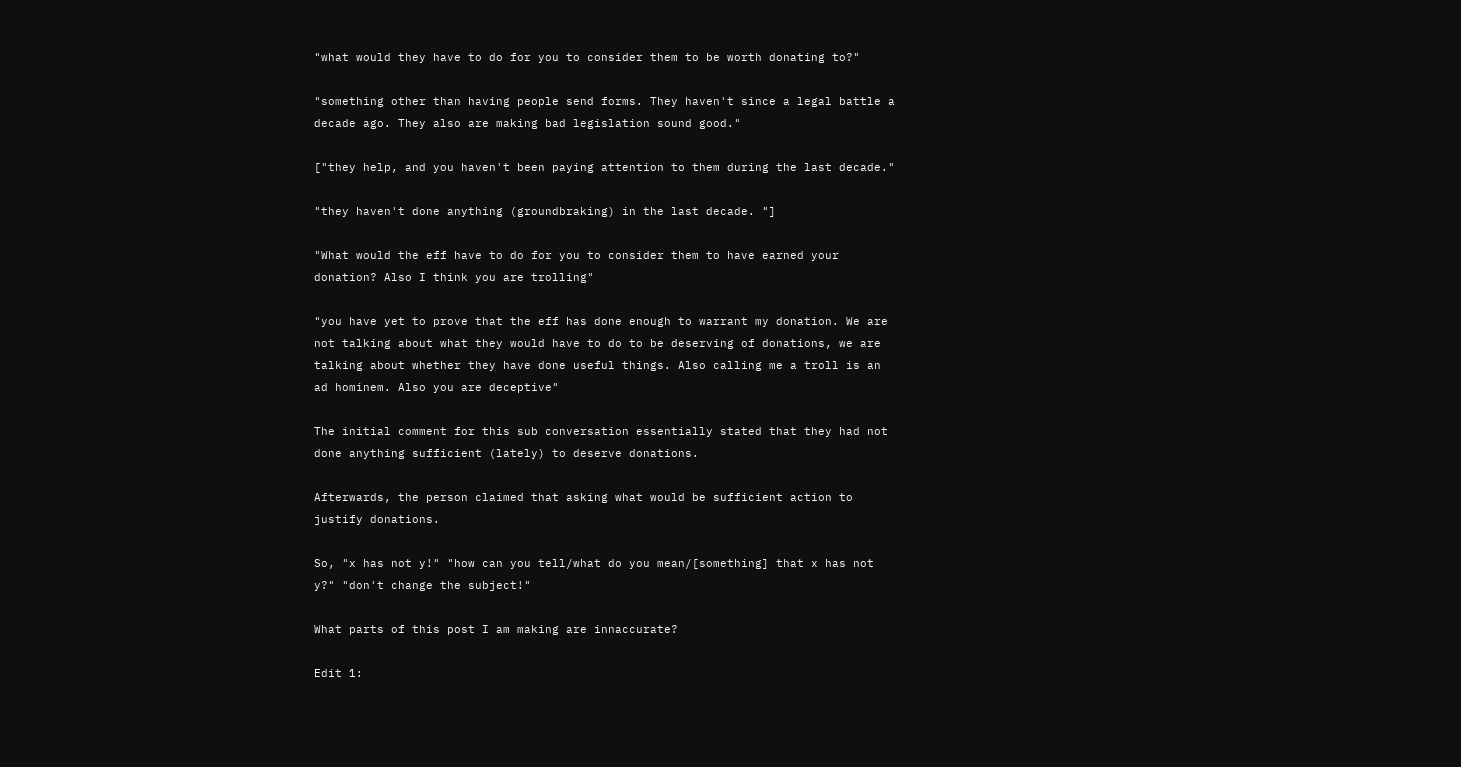"what would they have to do for you to consider them to be worth donating to?"

"something other than having people send forms. They haven't since a legal battle a decade ago. They also are making bad legislation sound good."

["they help, and you haven't been paying attention to them during the last decade."

"they haven't done anything (groundbraking) in the last decade. "]

"What would the eff have to do for you to consider them to have earned your donation? Also I think you are trolling"

"you have yet to prove that the eff has done enough to warrant my donation. We are not talking about what they would have to do to be deserving of donations, we are talking about whether they have done useful things. Also calling me a troll is an ad hominem. Also you are deceptive"

The initial comment for this sub conversation essentially stated that they had not done anything sufficient (lately) to deserve donations.

Afterwards, the person claimed that asking what would be sufficient action to justify donations.

So, "x has not y!" "how can you tell/what do you mean/[something] that x has not y?" "don't change the subject!"

What parts of this post I am making are innaccurate?

Edit 1: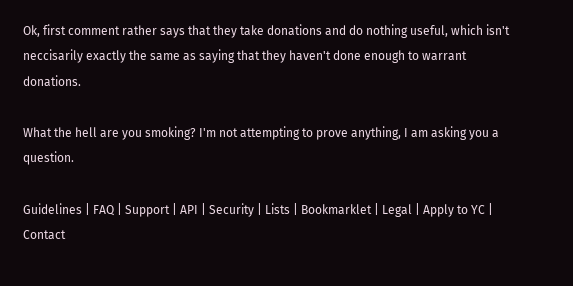Ok, first comment rather says that they take donations and do nothing useful, which isn't neccisarily exactly the same as saying that they haven't done enough to warrant donations.

What the hell are you smoking? I'm not attempting to prove anything, I am asking you a question.

Guidelines | FAQ | Support | API | Security | Lists | Bookmarklet | Legal | Apply to YC | Contact